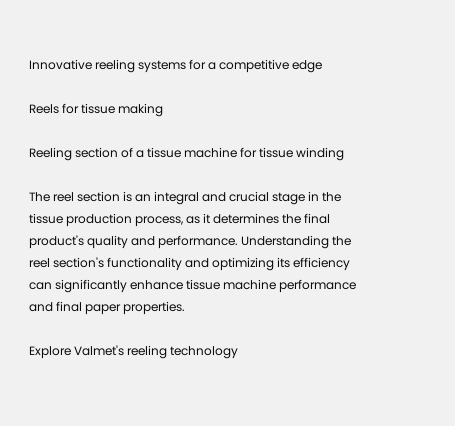Innovative reeling systems for a competitive edge

Reels for tissue making

Reeling section of a tissue machine for tissue winding

The reel section is an integral and crucial stage in the tissue production process, as it determines the final product's quality and performance. Understanding the reel section's functionality and optimizing its efficiency can significantly enhance tissue machine performance and final paper properties.

Explore Valmet's reeling technology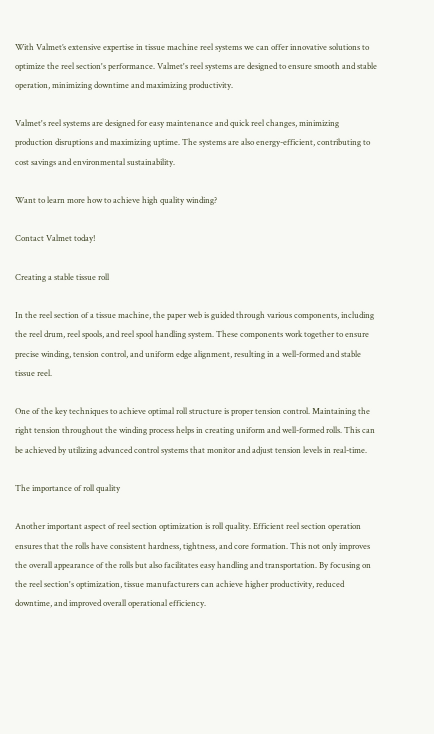With Valmet’s extensive expertise in tissue machine reel systems we can offer innovative solutions to optimize the reel section's performance. Valmet's reel systems are designed to ensure smooth and stable operation, minimizing downtime and maximizing productivity.

Valmet's reel systems are designed for easy maintenance and quick reel changes, minimizing production disruptions and maximizing uptime. The systems are also energy-efficient, contributing to cost savings and environmental sustainability.

Want to learn more how to achieve high quality winding?

Contact Valmet today!

Creating a stable tissue roll

In the reel section of a tissue machine, the paper web is guided through various components, including the reel drum, reel spools, and reel spool handling system. These components work together to ensure precise winding, tension control, and uniform edge alignment, resulting in a well-formed and stable tissue reel.

One of the key techniques to achieve optimal roll structure is proper tension control. Maintaining the right tension throughout the winding process helps in creating uniform and well-formed rolls. This can be achieved by utilizing advanced control systems that monitor and adjust tension levels in real-time.

The importance of roll quality

Another important aspect of reel section optimization is roll quality. Efficient reel section operation ensures that the rolls have consistent hardness, tightness, and core formation. This not only improves the overall appearance of the rolls but also facilitates easy handling and transportation. By focusing on the reel section's optimization, tissue manufacturers can achieve higher productivity, reduced downtime, and improved overall operational efficiency.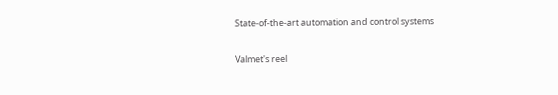State-of-the-art automation and control systems

Valmet's reel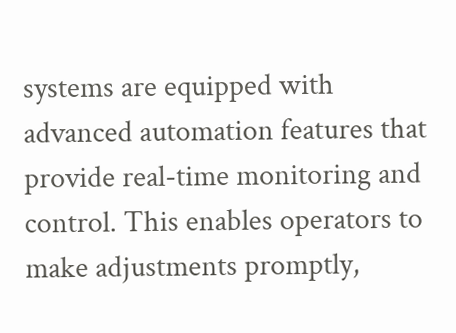systems are equipped with advanced automation features that provide real-time monitoring and control. This enables operators to make adjustments promptly,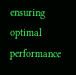ensuring optimal performance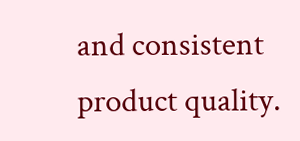and consistent product quality.